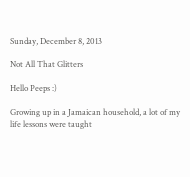Sunday, December 8, 2013

Not All That Glitters

Hello Peeps :)

Growing up in a Jamaican household, a lot of my life lessons were taught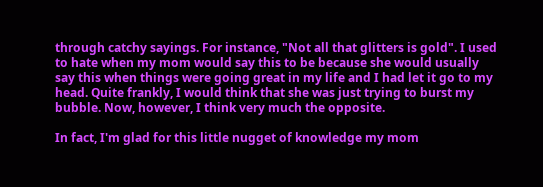through catchy sayings. For instance, "Not all that glitters is gold". I used to hate when my mom would say this to be because she would usually say this when things were going great in my life and I had let it go to my head. Quite frankly, I would think that she was just trying to burst my bubble. Now, however, I think very much the opposite.

In fact, I'm glad for this little nugget of knowledge my mom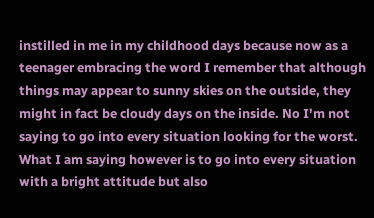instilled in me in my childhood days because now as a teenager embracing the word I remember that although things may appear to sunny skies on the outside, they might in fact be cloudy days on the inside. No I'm not saying to go into every situation looking for the worst. What I am saying however is to go into every situation with a bright attitude but also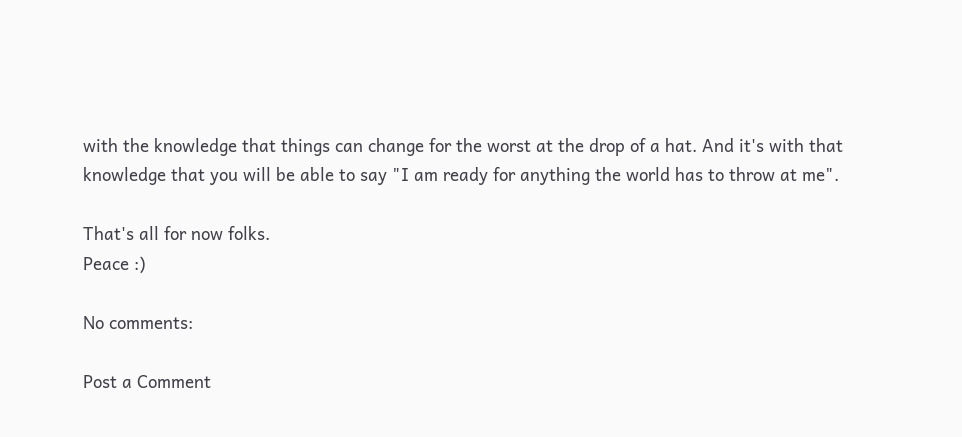with the knowledge that things can change for the worst at the drop of a hat. And it's with that knowledge that you will be able to say "I am ready for anything the world has to throw at me".

That's all for now folks.
Peace :)

No comments:

Post a Comment